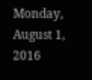Monday, August 1, 2016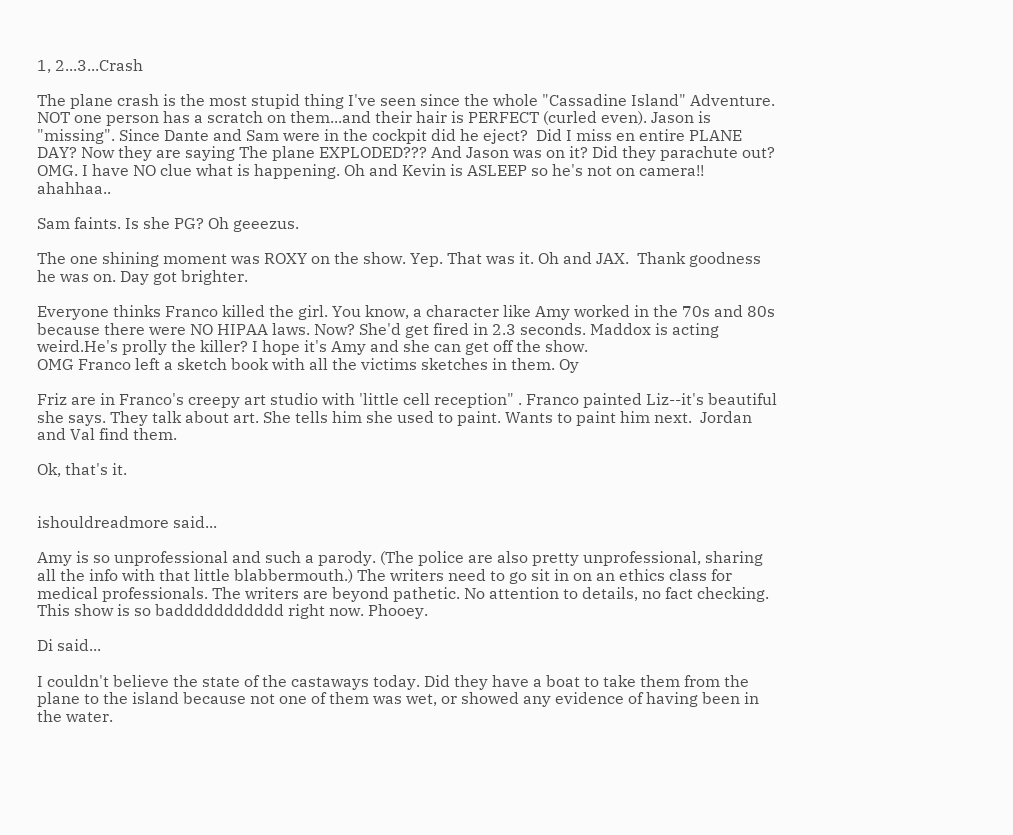1, 2...3...Crash

The plane crash is the most stupid thing I've seen since the whole "Cassadine Island" Adventure.
NOT one person has a scratch on them...and their hair is PERFECT (curled even). Jason is "missing". Since Dante and Sam were in the cockpit did he eject?  Did I miss en entire PLANE DAY? Now they are saying The plane EXPLODED??? And Jason was on it? Did they parachute out? OMG. I have NO clue what is happening. Oh and Kevin is ASLEEP so he's not on camera!! ahahhaa..

Sam faints. Is she PG? Oh geeezus.

The one shining moment was ROXY on the show. Yep. That was it. Oh and JAX.  Thank goodness he was on. Day got brighter.

Everyone thinks Franco killed the girl. You know, a character like Amy worked in the 70s and 80s because there were NO HIPAA laws. Now? She'd get fired in 2.3 seconds. Maddox is acting weird.He's prolly the killer? I hope it's Amy and she can get off the show.
OMG Franco left a sketch book with all the victims sketches in them. Oy

Friz are in Franco's creepy art studio with 'little cell reception" . Franco painted Liz--it's beautiful she says. They talk about art. She tells him she used to paint. Wants to paint him next.  Jordan and Val find them.

Ok, that's it.


ishouldreadmore said...

Amy is so unprofessional and such a parody. (The police are also pretty unprofessional, sharing all the info with that little blabbermouth.) The writers need to go sit in on an ethics class for medical professionals. The writers are beyond pathetic. No attention to details, no fact checking. This show is so baddddddddddd right now. Phooey.

Di said...

I couldn't believe the state of the castaways today. Did they have a boat to take them from the plane to the island because not one of them was wet, or showed any evidence of having been in the water.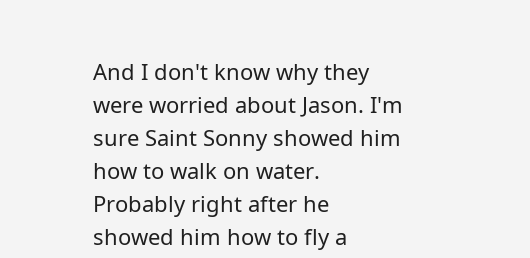And I don't know why they were worried about Jason. I'm sure Saint Sonny showed him how to walk on water. Probably right after he showed him how to fly a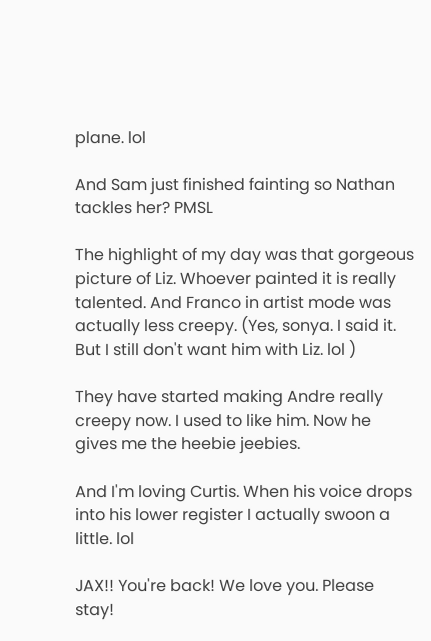plane. lol

And Sam just finished fainting so Nathan tackles her? PMSL

The highlight of my day was that gorgeous picture of Liz. Whoever painted it is really talented. And Franco in artist mode was actually less creepy. (Yes, sonya. I said it. But I still don't want him with Liz. lol )

They have started making Andre really creepy now. I used to like him. Now he gives me the heebie jeebies.

And I'm loving Curtis. When his voice drops into his lower register I actually swoon a little. lol

JAX!! You're back! We love you. Please stay!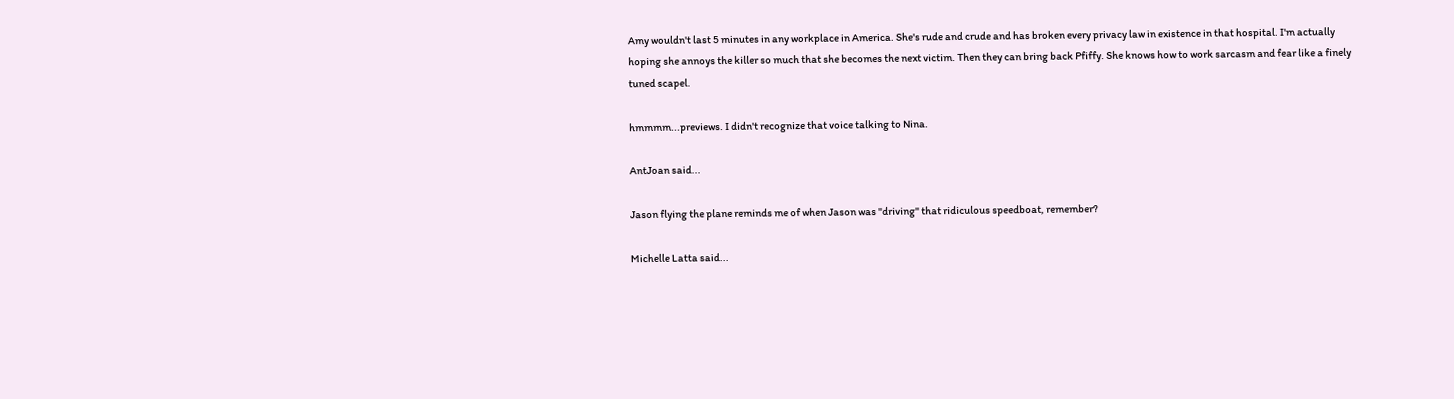Amy wouldn't last 5 minutes in any workplace in America. She's rude and crude and has broken every privacy law in existence in that hospital. I'm actually hoping she annoys the killer so much that she becomes the next victim. Then they can bring back Pfiffy. She knows how to work sarcasm and fear like a finely tuned scapel.

hmmmm...previews. I didn't recognize that voice talking to Nina.

AntJoan said...

Jason flying the plane reminds me of when Jason was "driving" that ridiculous speedboat, remember?

Michelle Latta said...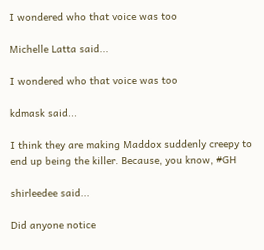I wondered who that voice was too

Michelle Latta said...

I wondered who that voice was too

kdmask said...

I think they are making Maddox suddenly creepy to end up being the killer. Because, you know, #GH

shirleedee said...

Did anyone notice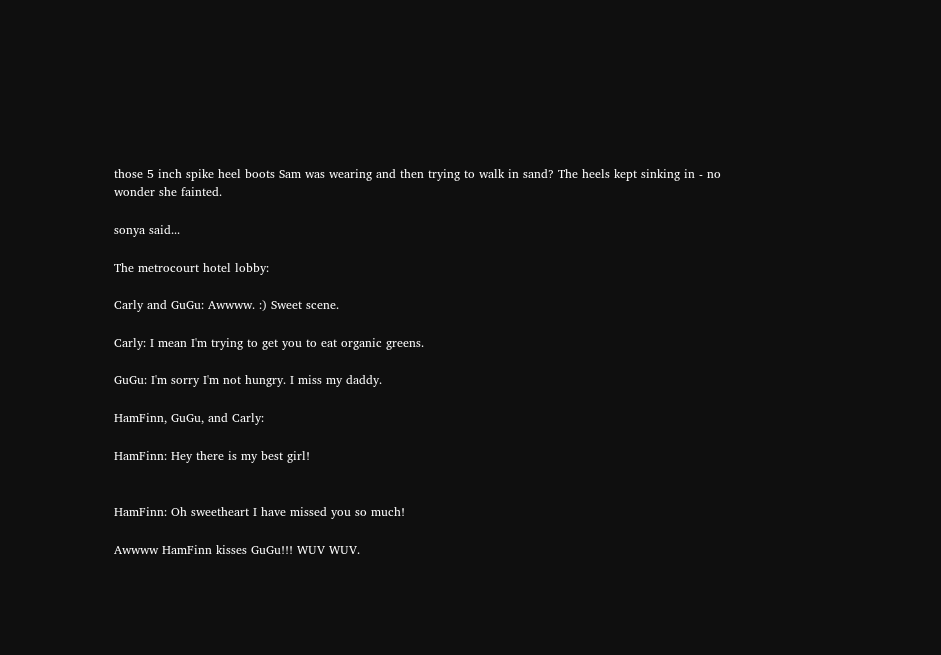those 5 inch spike heel boots Sam was wearing and then trying to walk in sand? The heels kept sinking in - no wonder she fainted.

sonya said...

The metrocourt hotel lobby:

Carly and GuGu: Awwww. :) Sweet scene.

Carly: I mean I'm trying to get you to eat organic greens.

GuGu: I'm sorry I'm not hungry. I miss my daddy.

HamFinn, GuGu, and Carly:

HamFinn: Hey there is my best girl!


HamFinn: Oh sweetheart I have missed you so much!

Awwww HamFinn kisses GuGu!!! WUV WUV.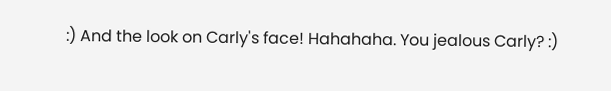:) And the look on Carly's face! Hahahaha. You jealous Carly? :)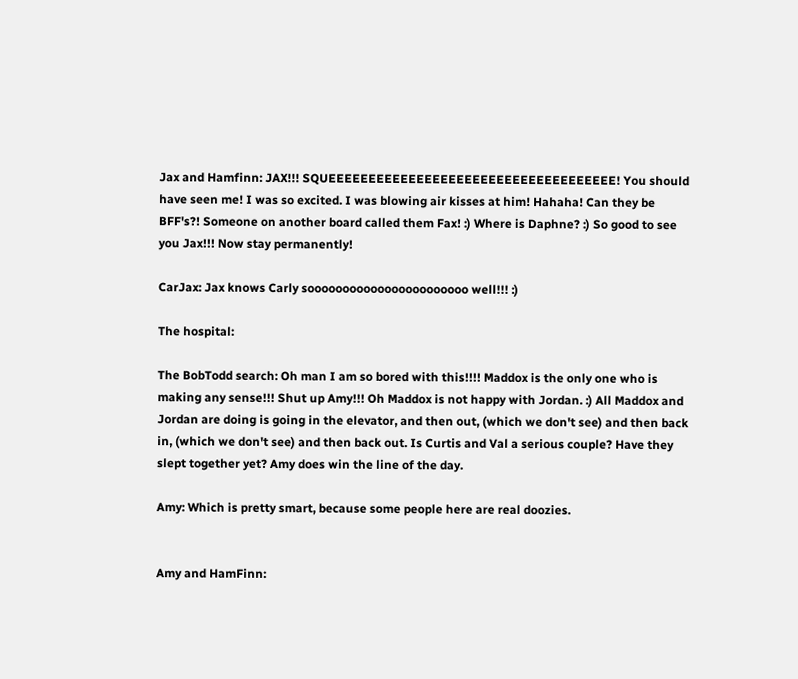Jax and Hamfinn: JAX!!! SQUEEEEEEEEEEEEEEEEEEEEEEEEEEEEEEEEEEEE! You should have seen me! I was so excited. I was blowing air kisses at him! Hahaha! Can they be BFF's?! Someone on another board called them Fax! :) Where is Daphne? :) So good to see you Jax!!! Now stay permanently!

CarJax: Jax knows Carly sooooooooooooooooooooooo well!!! :)

The hospital:

The BobTodd search: Oh man I am so bored with this!!!! Maddox is the only one who is making any sense!!! Shut up Amy!!! Oh Maddox is not happy with Jordan. :) All Maddox and Jordan are doing is going in the elevator, and then out, (which we don't see) and then back in, (which we don't see) and then back out. Is Curtis and Val a serious couple? Have they slept together yet? Amy does win the line of the day.

Amy: Which is pretty smart, because some people here are real doozies.


Amy and HamFinn: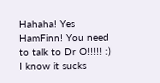Hahaha! Yes HamFinn! You need to talk to Dr O!!!!! :) I know it sucks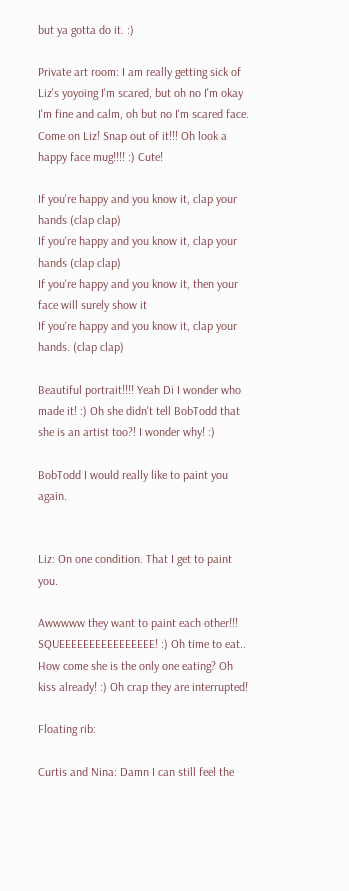but ya gotta do it. :)

Private art room: I am really getting sick of Liz's yoyoing I'm scared, but oh no I'm okay I'm fine and calm, oh but no I'm scared face. Come on Liz! Snap out of it!!! Oh look a happy face mug!!!! :) Cute!

If you're happy and you know it, clap your hands (clap clap)
If you're happy and you know it, clap your hands (clap clap)
If you're happy and you know it, then your face will surely show it
If you're happy and you know it, clap your hands. (clap clap)

Beautiful portrait!!!! Yeah Di I wonder who made it! :) Oh she didn't tell BobTodd that she is an artist too?! I wonder why! :)

BobTodd I would really like to paint you again.


Liz: On one condition. That I get to paint you.

Awwwww they want to paint each other!!! SQUEEEEEEEEEEEEEEEE! :) Oh time to eat.. How come she is the only one eating? Oh kiss already! :) Oh crap they are interrupted!

Floating rib:

Curtis and Nina: Damn I can still feel the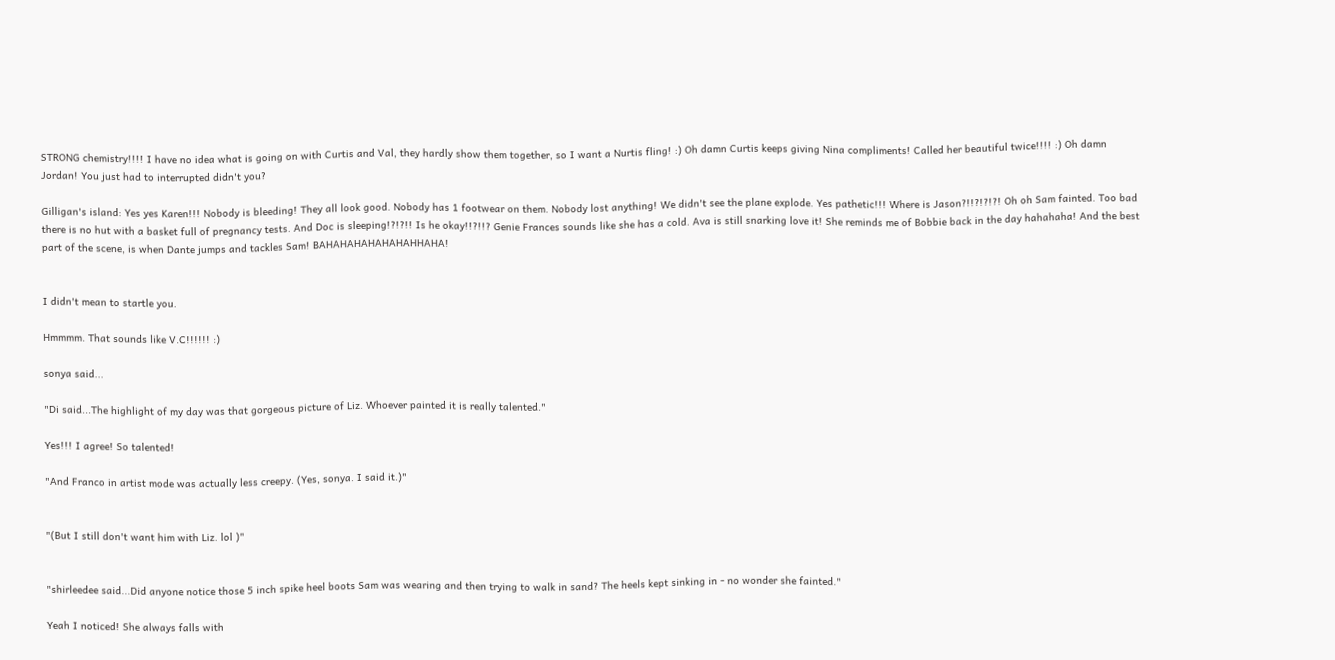STRONG chemistry!!!! I have no idea what is going on with Curtis and Val, they hardly show them together, so I want a Nurtis fling! :) Oh damn Curtis keeps giving Nina compliments! Called her beautiful twice!!!! :) Oh damn Jordan! You just had to interrupted didn't you?

Gilligan's island: Yes yes Karen!!! Nobody is bleeding! They all look good. Nobody has 1 footwear on them. Nobody lost anything! We didn't see the plane explode. Yes pathetic!!! Where is Jason?!!?!?!?! Oh oh Sam fainted. Too bad there is no hut with a basket full of pregnancy tests. And Doc is sleeping!?!?!! Is he okay!!?!!? Genie Frances sounds like she has a cold. Ava is still snarking love it! She reminds me of Bobbie back in the day hahahaha! And the best part of the scene, is when Dante jumps and tackles Sam! BAHAHAHAHAHAHAHHAHA!


I didn't mean to startle you.

Hmmmm. That sounds like V.C!!!!!! :)

sonya said...

"Di said...The highlight of my day was that gorgeous picture of Liz. Whoever painted it is really talented."

Yes!!! I agree! So talented!

"And Franco in artist mode was actually less creepy. (Yes, sonya. I said it.)"


"(But I still don't want him with Liz. lol )"


"shirleedee said...Did anyone notice those 5 inch spike heel boots Sam was wearing and then trying to walk in sand? The heels kept sinking in - no wonder she fainted."

Yeah I noticed! She always falls with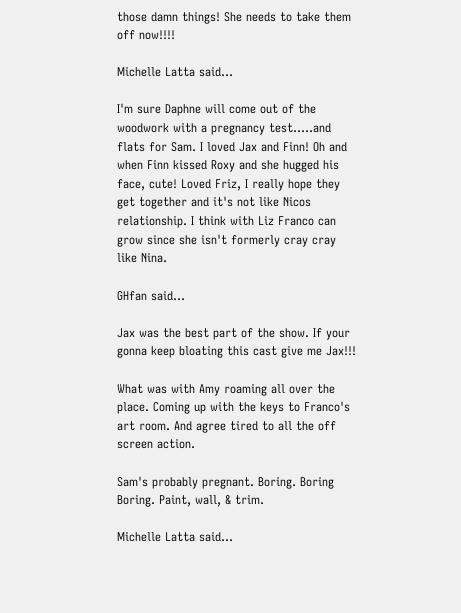those damn things! She needs to take them off now!!!!

Michelle Latta said...

I'm sure Daphne will come out of the woodwork with a pregnancy test.....and flats for Sam. I loved Jax and Finn! Oh and when Finn kissed Roxy and she hugged his face, cute! Loved Friz, I really hope they get together and it's not like Nicos relationship. I think with Liz Franco can grow since she isn't formerly cray cray like Nina.

GHfan said...

Jax was the best part of the show. If your gonna keep bloating this cast give me Jax!!!

What was with Amy roaming all over the place. Coming up with the keys to Franco's art room. And agree tired to all the off screen action.

Sam's probably pregnant. Boring. Boring Boring. Paint, wall, & trim.

Michelle Latta said...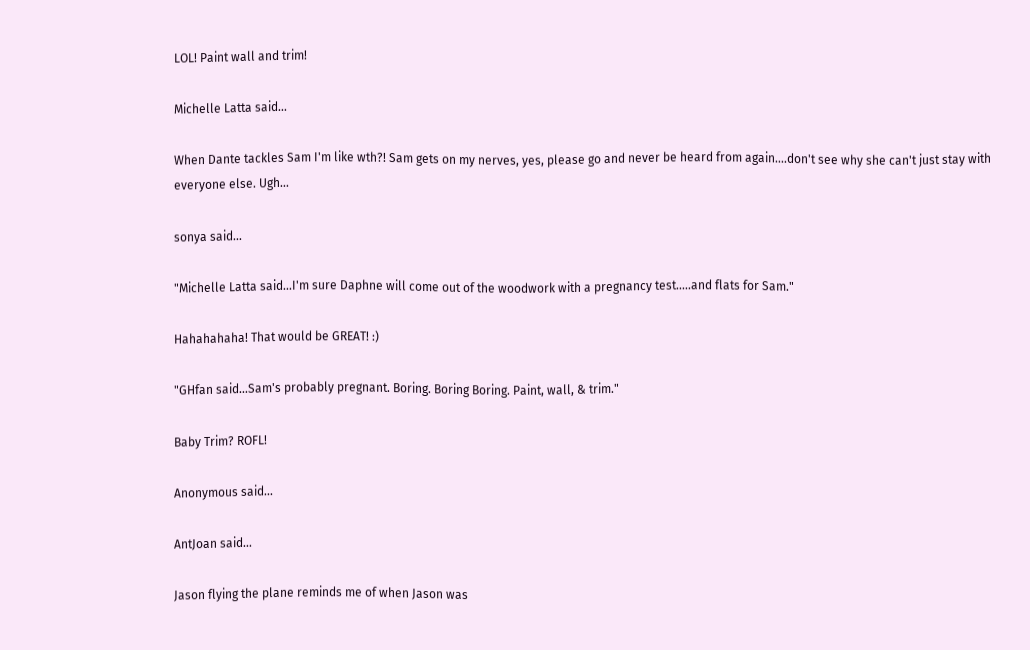LOL! Paint wall and trim!

Michelle Latta said...

When Dante tackles Sam I'm like wth?! Sam gets on my nerves, yes, please go and never be heard from again....don't see why she can't just stay with everyone else. Ugh...

sonya said...

"Michelle Latta said...I'm sure Daphne will come out of the woodwork with a pregnancy test.....and flats for Sam."

Hahahahaha! That would be GREAT! :)

"GHfan said...Sam's probably pregnant. Boring. Boring Boring. Paint, wall, & trim."

Baby Trim? ROFL!

Anonymous said...

AntJoan said...

Jason flying the plane reminds me of when Jason was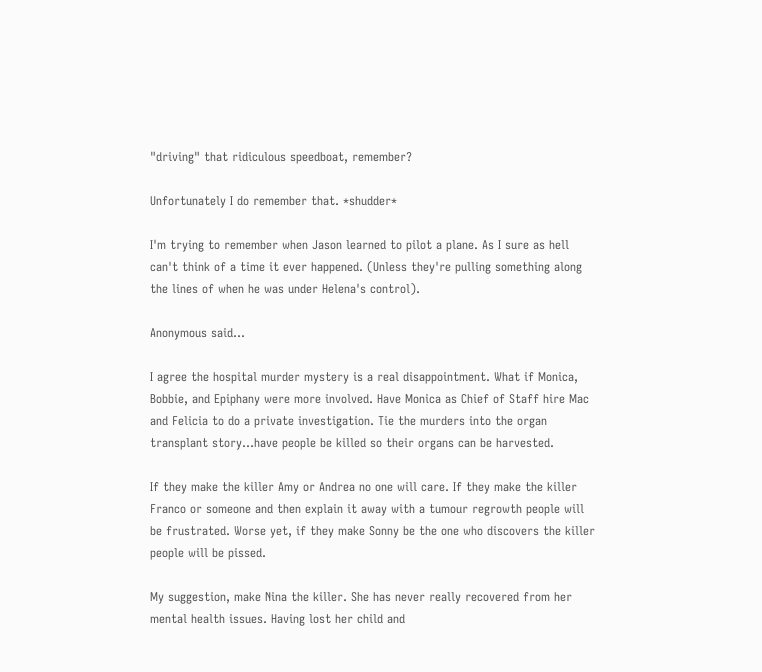"driving" that ridiculous speedboat, remember?

Unfortunately I do remember that. *shudder*

I'm trying to remember when Jason learned to pilot a plane. As I sure as hell can't think of a time it ever happened. (Unless they're pulling something along the lines of when he was under Helena's control).

Anonymous said...

I agree the hospital murder mystery is a real disappointment. What if Monica, Bobbie, and Epiphany were more involved. Have Monica as Chief of Staff hire Mac and Felicia to do a private investigation. Tie the murders into the organ transplant story...have people be killed so their organs can be harvested.

If they make the killer Amy or Andrea no one will care. If they make the killer Franco or someone and then explain it away with a tumour regrowth people will be frustrated. Worse yet, if they make Sonny be the one who discovers the killer people will be pissed.

My suggestion, make Nina the killer. She has never really recovered from her mental health issues. Having lost her child and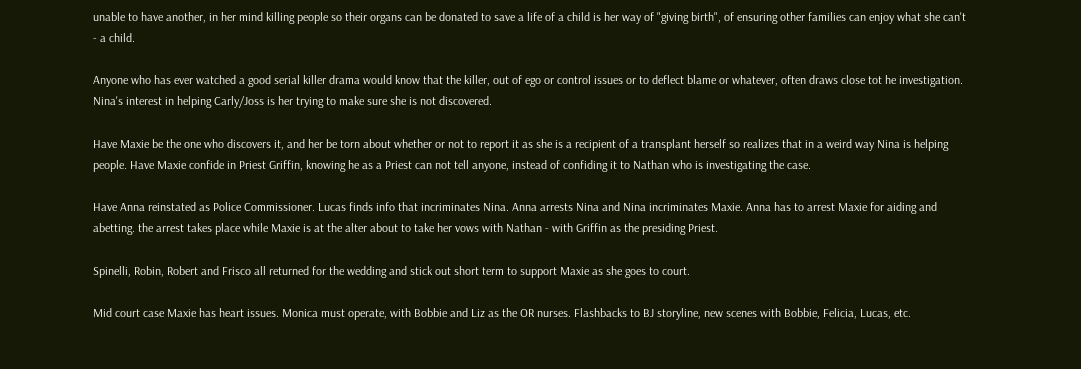unable to have another, in her mind killing people so their organs can be donated to save a life of a child is her way of "giving birth", of ensuring other families can enjoy what she can't - a child.

Anyone who has ever watched a good serial killer drama would know that the killer, out of ego or control issues or to deflect blame or whatever, often draws close tot he investigation. Nina's interest in helping Carly/Joss is her trying to make sure she is not discovered.

Have Maxie be the one who discovers it, and her be torn about whether or not to report it as she is a recipient of a transplant herself so realizes that in a weird way Nina is helping people. Have Maxie confide in Priest Griffin, knowing he as a Priest can not tell anyone, instead of confiding it to Nathan who is investigating the case.

Have Anna reinstated as Police Commissioner. Lucas finds info that incriminates Nina. Anna arrests Nina and Nina incriminates Maxie. Anna has to arrest Maxie for aiding and abetting. the arrest takes place while Maxie is at the alter about to take her vows with Nathan - with Griffin as the presiding Priest.

Spinelli, Robin, Robert and Frisco all returned for the wedding and stick out short term to support Maxie as she goes to court.

Mid court case Maxie has heart issues. Monica must operate, with Bobbie and Liz as the OR nurses. Flashbacks to BJ storyline, new scenes with Bobbie, Felicia, Lucas, etc.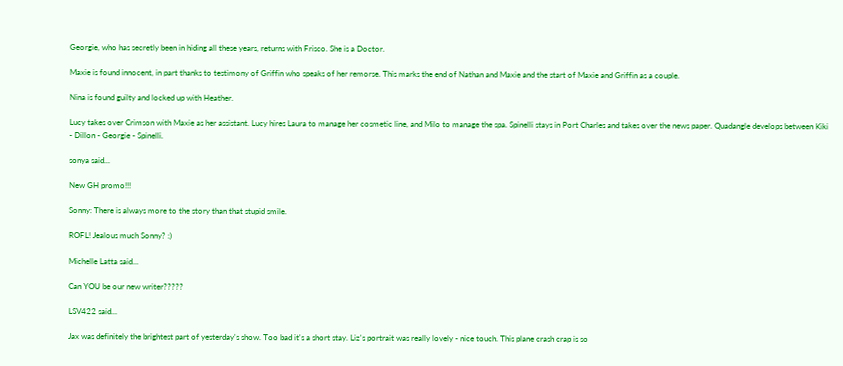Georgie, who has secretly been in hiding all these years, returns with Frisco. She is a Doctor.

Maxie is found innocent, in part thanks to testimony of Griffin who speaks of her remorse. This marks the end of Nathan and Maxie and the start of Maxie and Griffin as a couple.

Nina is found guilty and locked up with Heather.

Lucy takes over Crimson with Maxie as her assistant. Lucy hires Laura to manage her cosmetic line, and Milo to manage the spa. Spinelli stays in Port Charles and takes over the news paper. Quadangle develops between Kiki - Dillon - Georgie - Spinelli.

sonya said...

New GH promo!!!

Sonny: There is always more to the story than that stupid smile.

ROFL! Jealous much Sonny? :)

Michelle Latta said...

Can YOU be our new writer?????

LSV422 said...

Jax was definitely the brightest part of yesterday's show. Too bad it's a short stay. Liz's portrait was really lovely - nice touch. This plane crash crap is so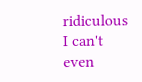ridiculous I can't even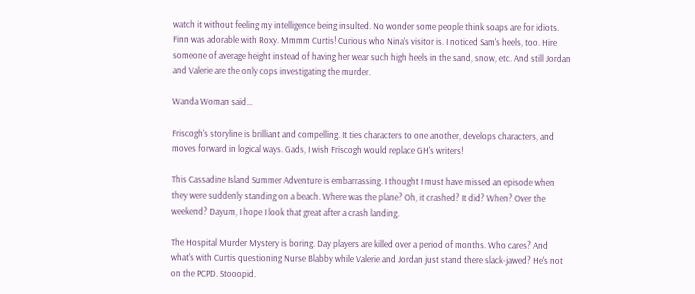watch it without feeling my intelligence being insulted. No wonder some people think soaps are for idiots. Finn was adorable with Roxy. Mmmm Curtis! Curious who Nina's visitor is. I noticed Sam's heels, too. Hire someone of average height instead of having her wear such high heels in the sand, snow, etc. And still Jordan and Valerie are the only cops investigating the murder.

Wanda Woman said...

Friscogh's storyline is brilliant and compelling. It ties characters to one another, develops characters, and moves forward in logical ways. Gads, I wish Friscogh would replace GH's writers!

This Cassadine Island Summer Adventure is embarrassing. I thought I must have missed an episode when they were suddenly standing on a beach. Where was the plane? Oh, it crashed? It did? When? Over the weekend? Dayum, I hope I look that great after a crash landing.

The Hospital Murder Mystery is boring. Day players are killed over a period of months. Who cares? And what's with Curtis questioning Nurse Blabby while Valerie and Jordan just stand there slack-jawed? He's not on the PCPD. Stooopid.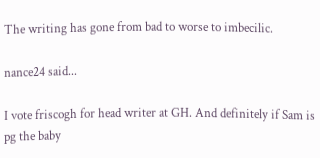The writing has gone from bad to worse to imbecilic.

nance24 said...

I vote friscogh for head writer at GH. And definitely if Sam is pg the baby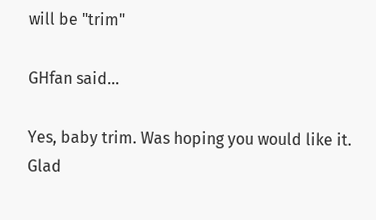will be "trim"

GHfan said...

Yes, baby trim. Was hoping you would like it. Glad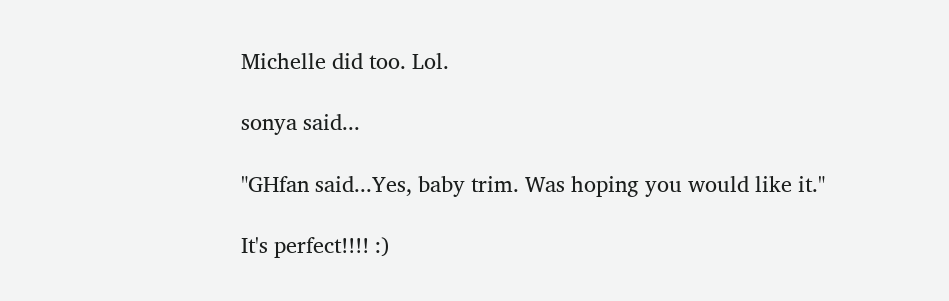Michelle did too. Lol.

sonya said...

"GHfan said...Yes, baby trim. Was hoping you would like it."

It's perfect!!!! :)